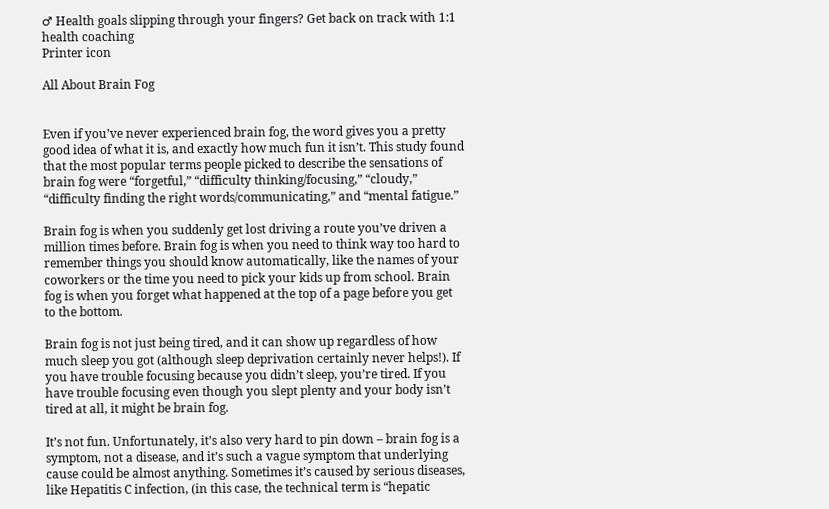♂ Health goals slipping through your fingers? Get back on track with 1:1 health coaching
Printer icon

All About Brain Fog


Even if you’ve never experienced brain fog, the word gives you a pretty good idea of what it is, and exactly how much fun it isn’t. This study found that the most popular terms people picked to describe the sensations of brain fog were “forgetful,” “difficulty thinking/focusing,” “cloudy,” “difficulty finding the right words/communicating,” and “mental fatigue.”

Brain fog is when you suddenly get lost driving a route you’ve driven a million times before. Brain fog is when you need to think way too hard to remember things you should know automatically, like the names of your coworkers or the time you need to pick your kids up from school. Brain fog is when you forget what happened at the top of a page before you get to the bottom.

Brain fog is not just being tired, and it can show up regardless of how much sleep you got (although sleep deprivation certainly never helps!). If you have trouble focusing because you didn’t sleep, you’re tired. If you have trouble focusing even though you slept plenty and your body isn’t tired at all, it might be brain fog.

It’s not fun. Unfortunately, it’s also very hard to pin down – brain fog is a symptom, not a disease, and it’s such a vague symptom that underlying cause could be almost anything. Sometimes it’s caused by serious diseases, like Hepatitis C infection, (in this case, the technical term is “hepatic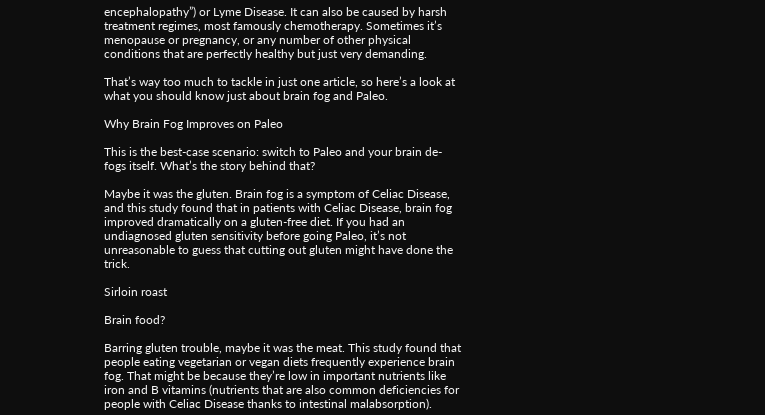encephalopathy”) or Lyme Disease. It can also be caused by harsh treatment regimes, most famously chemotherapy. Sometimes it’s menopause or pregnancy, or any number of other physical conditions that are perfectly healthy but just very demanding.

That’s way too much to tackle in just one article, so here’s a look at what you should know just about brain fog and Paleo.

Why Brain Fog Improves on Paleo

This is the best-case scenario: switch to Paleo and your brain de-fogs itself. What’s the story behind that?

Maybe it was the gluten. Brain fog is a symptom of Celiac Disease, and this study found that in patients with Celiac Disease, brain fog improved dramatically on a gluten-free diet. If you had an undiagnosed gluten sensitivity before going Paleo, it’s not unreasonable to guess that cutting out gluten might have done the trick.

Sirloin roast

Brain food?

Barring gluten trouble, maybe it was the meat. This study found that people eating vegetarian or vegan diets frequently experience brain fog. That might be because they’re low in important nutrients like iron and B vitamins (nutrients that are also common deficiencies for people with Celiac Disease thanks to intestinal malabsorption).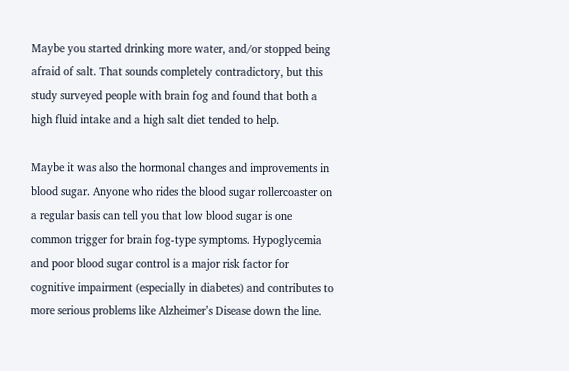Maybe you started drinking more water, and/or stopped being afraid of salt. That sounds completely contradictory, but this study surveyed people with brain fog and found that both a high fluid intake and a high salt diet tended to help.

Maybe it was also the hormonal changes and improvements in blood sugar. Anyone who rides the blood sugar rollercoaster on a regular basis can tell you that low blood sugar is one common trigger for brain fog-type symptoms. Hypoglycemia and poor blood sugar control is a major risk factor for cognitive impairment (especially in diabetes) and contributes to more serious problems like Alzheimer’s Disease down the line.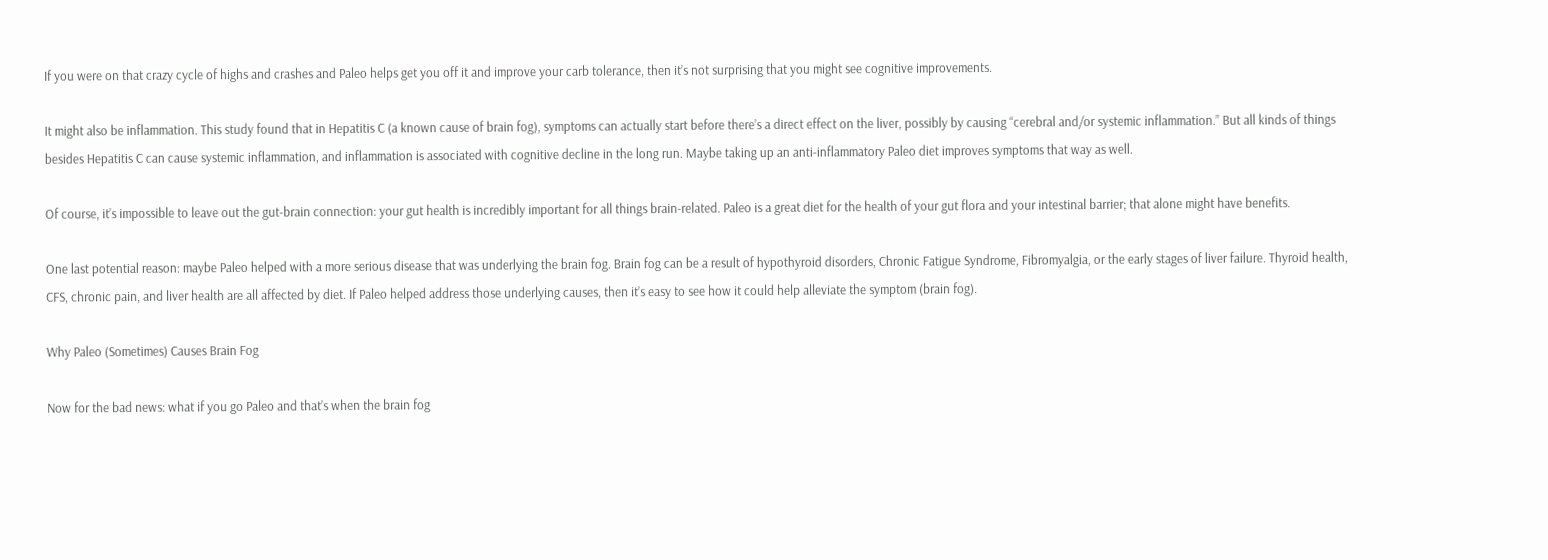If you were on that crazy cycle of highs and crashes and Paleo helps get you off it and improve your carb tolerance, then it’s not surprising that you might see cognitive improvements.

It might also be inflammation. This study found that in Hepatitis C (a known cause of brain fog), symptoms can actually start before there’s a direct effect on the liver, possibly by causing “cerebral and/or systemic inflammation.” But all kinds of things besides Hepatitis C can cause systemic inflammation, and inflammation is associated with cognitive decline in the long run. Maybe taking up an anti-inflammatory Paleo diet improves symptoms that way as well.

Of course, it’s impossible to leave out the gut-brain connection: your gut health is incredibly important for all things brain-related. Paleo is a great diet for the health of your gut flora and your intestinal barrier; that alone might have benefits.

One last potential reason: maybe Paleo helped with a more serious disease that was underlying the brain fog. Brain fog can be a result of hypothyroid disorders, Chronic Fatigue Syndrome, Fibromyalgia, or the early stages of liver failure. Thyroid health, CFS, chronic pain, and liver health are all affected by diet. If Paleo helped address those underlying causes, then it’s easy to see how it could help alleviate the symptom (brain fog).

Why Paleo (Sometimes) Causes Brain Fog

Now for the bad news: what if you go Paleo and that’s when the brain fog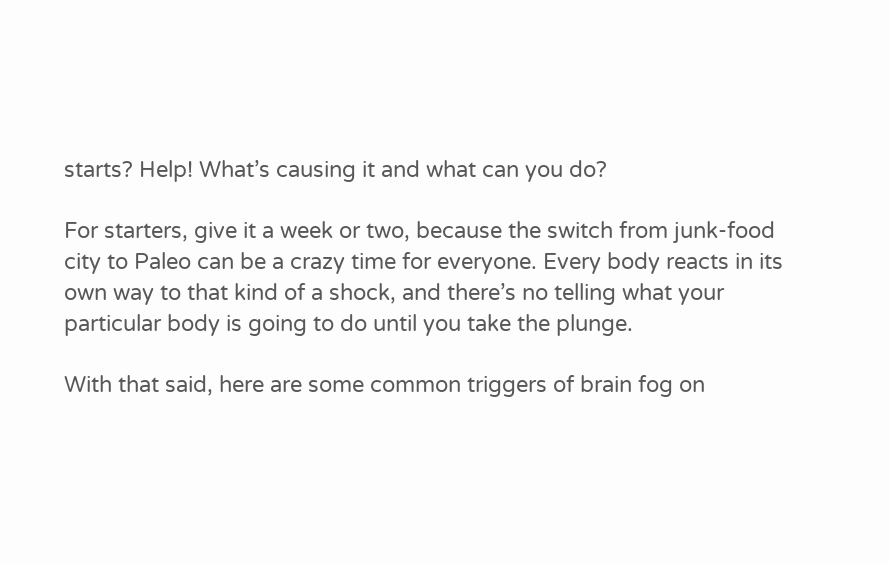starts? Help! What’s causing it and what can you do?

For starters, give it a week or two, because the switch from junk-food city to Paleo can be a crazy time for everyone. Every body reacts in its own way to that kind of a shock, and there’s no telling what your particular body is going to do until you take the plunge.

With that said, here are some common triggers of brain fog on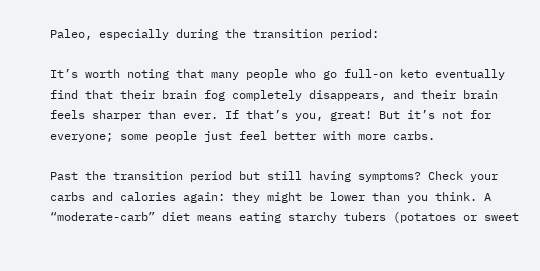Paleo, especially during the transition period:

It’s worth noting that many people who go full-on keto eventually find that their brain fog completely disappears, and their brain feels sharper than ever. If that’s you, great! But it’s not for everyone; some people just feel better with more carbs.

Past the transition period but still having symptoms? Check your carbs and calories again: they might be lower than you think. A “moderate-carb” diet means eating starchy tubers (potatoes or sweet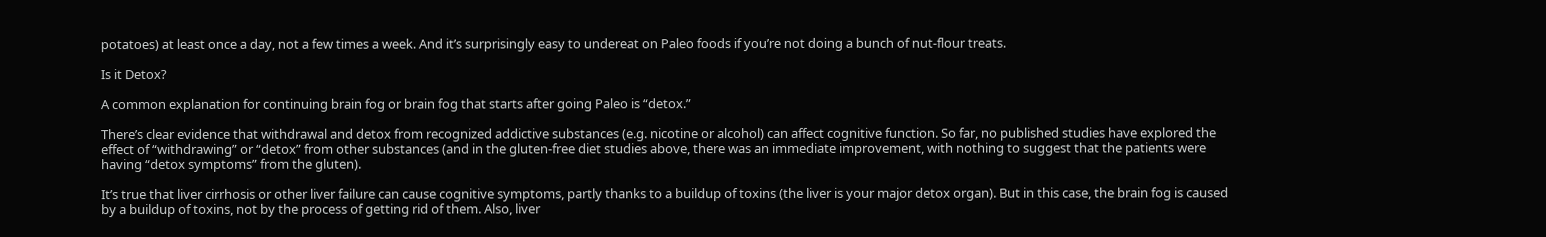potatoes) at least once a day, not a few times a week. And it’s surprisingly easy to undereat on Paleo foods if you’re not doing a bunch of nut-flour treats.

Is it Detox?

A common explanation for continuing brain fog or brain fog that starts after going Paleo is “detox.”

There’s clear evidence that withdrawal and detox from recognized addictive substances (e.g. nicotine or alcohol) can affect cognitive function. So far, no published studies have explored the effect of “withdrawing” or “detox” from other substances (and in the gluten-free diet studies above, there was an immediate improvement, with nothing to suggest that the patients were having “detox symptoms” from the gluten).

It’s true that liver cirrhosis or other liver failure can cause cognitive symptoms, partly thanks to a buildup of toxins (the liver is your major detox organ). But in this case, the brain fog is caused by a buildup of toxins, not by the process of getting rid of them. Also, liver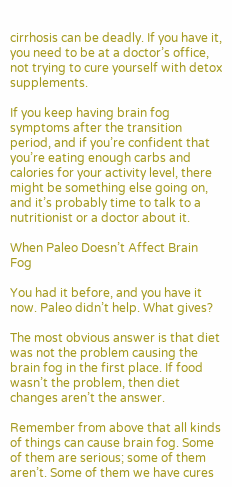cirrhosis can be deadly. If you have it, you need to be at a doctor’s office, not trying to cure yourself with detox supplements.

If you keep having brain fog symptoms after the transition period, and if you’re confident that you’re eating enough carbs and calories for your activity level, there might be something else going on, and it’s probably time to talk to a nutritionist or a doctor about it.

When Paleo Doesn’t Affect Brain Fog

You had it before, and you have it now. Paleo didn’t help. What gives?

The most obvious answer is that diet was not the problem causing the brain fog in the first place. If food wasn’t the problem, then diet changes aren’t the answer.

Remember from above that all kinds of things can cause brain fog. Some of them are serious; some of them aren’t. Some of them we have cures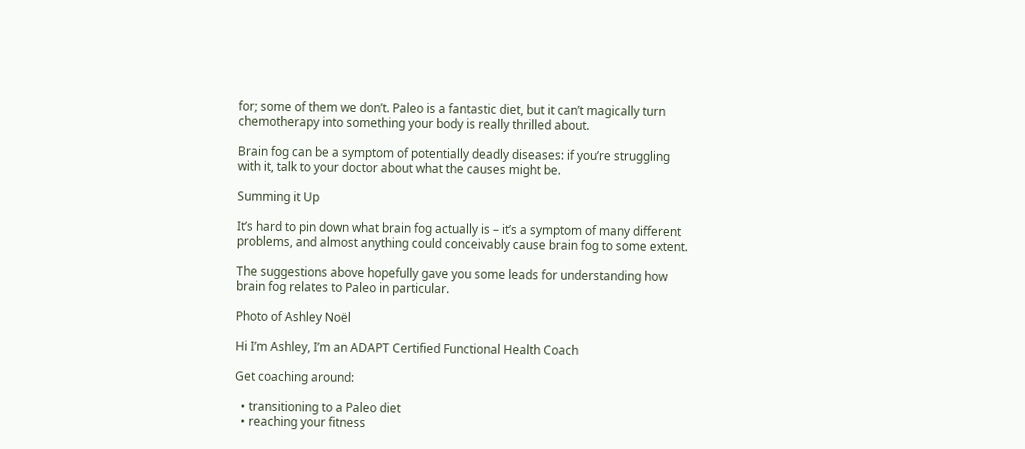for; some of them we don’t. Paleo is a fantastic diet, but it can’t magically turn chemotherapy into something your body is really thrilled about.

Brain fog can be a symptom of potentially deadly diseases: if you’re struggling with it, talk to your doctor about what the causes might be.

Summing it Up

It’s hard to pin down what brain fog actually is – it’s a symptom of many different problems, and almost anything could conceivably cause brain fog to some extent.

The suggestions above hopefully gave you some leads for understanding how brain fog relates to Paleo in particular.

Photo of Ashley Noël

Hi I’m Ashley, I’m an ADAPT Certified Functional Health Coach

Get coaching around:

  • transitioning to a Paleo diet
  • reaching your fitness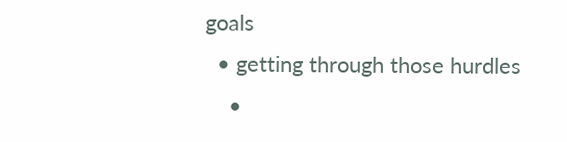goals
  • getting through those hurdles
    •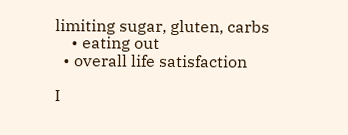limiting sugar, gluten, carbs
    • eating out
  • overall life satisfaction

I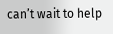can’t wait to help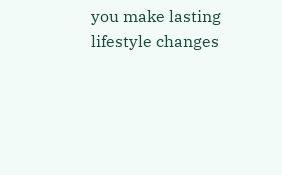you make lasting lifestyle changes